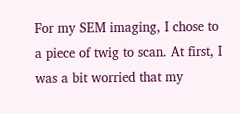For my SEM imaging, I chose to a piece of twig to scan. At first, I was a bit worried that my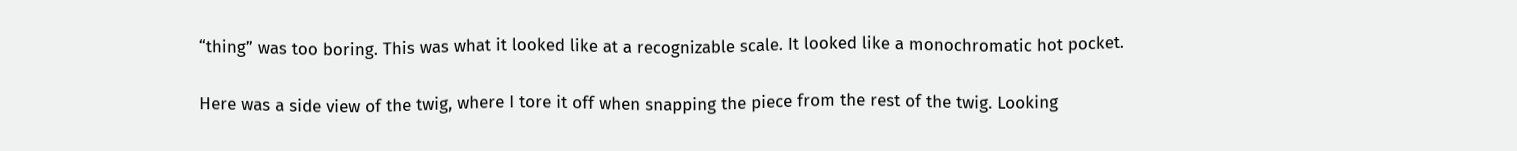“thing” was too boring. This was what it looked like at a recognizable scale. It looked like a monochromatic hot pocket.

Here was a side view of the twig, where I tore it off when snapping the piece from the rest of the twig. Looking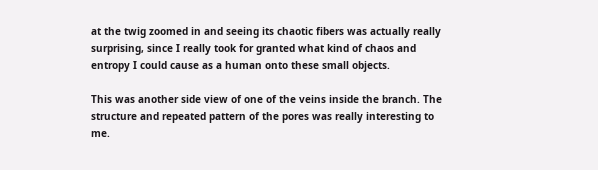at the twig zoomed in and seeing its chaotic fibers was actually really surprising, since I really took for granted what kind of chaos and entropy I could cause as a human onto these small objects.

This was another side view of one of the veins inside the branch. The structure and repeated pattern of the pores was really interesting to me.